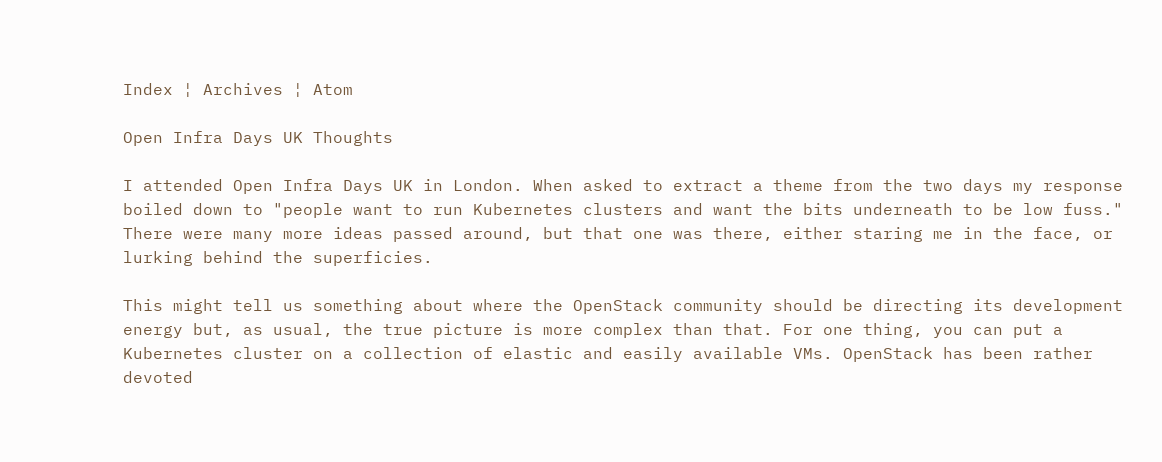Index ¦ Archives ¦ Atom

Open Infra Days UK Thoughts

I attended Open Infra Days UK in London. When asked to extract a theme from the two days my response boiled down to "people want to run Kubernetes clusters and want the bits underneath to be low fuss." There were many more ideas passed around, but that one was there, either staring me in the face, or lurking behind the superficies.

This might tell us something about where the OpenStack community should be directing its development energy but, as usual, the true picture is more complex than that. For one thing, you can put a Kubernetes cluster on a collection of elastic and easily available VMs. OpenStack has been rather devoted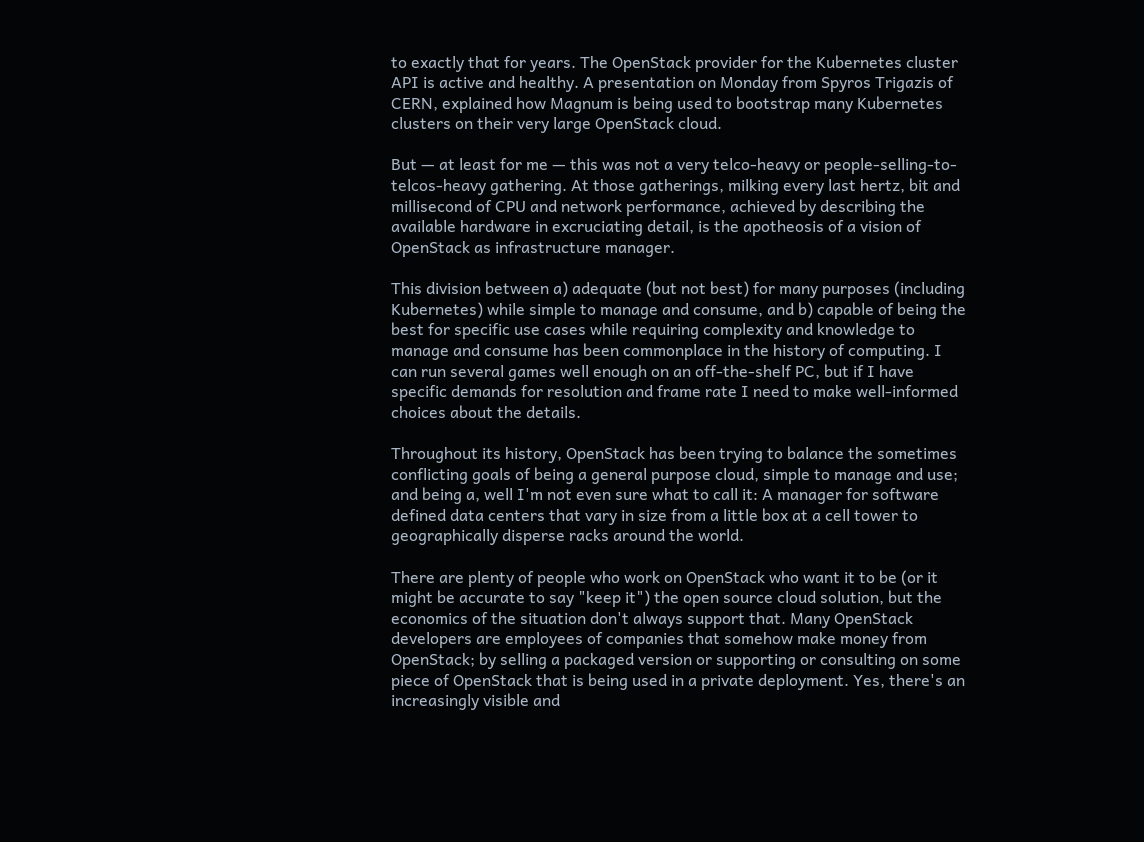to exactly that for years. The OpenStack provider for the Kubernetes cluster API is active and healthy. A presentation on Monday from Spyros Trigazis of CERN, explained how Magnum is being used to bootstrap many Kubernetes clusters on their very large OpenStack cloud.

But — at least for me — this was not a very telco-heavy or people-selling-to-telcos-heavy gathering. At those gatherings, milking every last hertz, bit and millisecond of CPU and network performance, achieved by describing the available hardware in excruciating detail, is the apotheosis of a vision of OpenStack as infrastructure manager.

This division between a) adequate (but not best) for many purposes (including Kubernetes) while simple to manage and consume, and b) capable of being the best for specific use cases while requiring complexity and knowledge to manage and consume has been commonplace in the history of computing. I can run several games well enough on an off-the-shelf PC, but if I have specific demands for resolution and frame rate I need to make well-informed choices about the details.

Throughout its history, OpenStack has been trying to balance the sometimes conflicting goals of being a general purpose cloud, simple to manage and use; and being a, well I'm not even sure what to call it: A manager for software defined data centers that vary in size from a little box at a cell tower to geographically disperse racks around the world.

There are plenty of people who work on OpenStack who want it to be (or it might be accurate to say "keep it") the open source cloud solution, but the economics of the situation don't always support that. Many OpenStack developers are employees of companies that somehow make money from OpenStack; by selling a packaged version or supporting or consulting on some piece of OpenStack that is being used in a private deployment. Yes, there's an increasingly visible and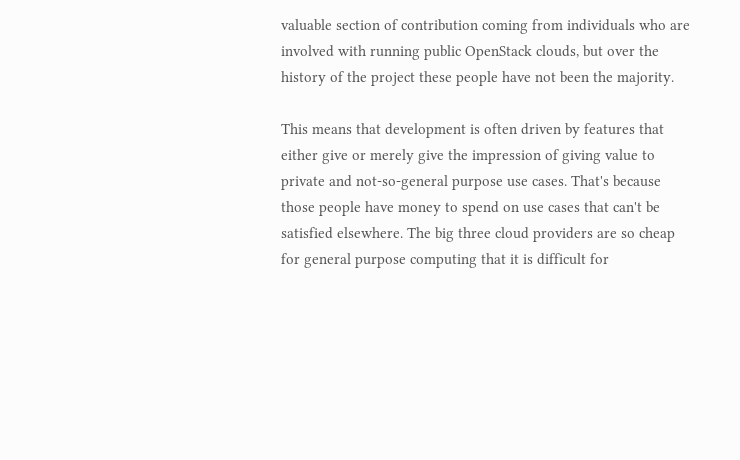valuable section of contribution coming from individuals who are involved with running public OpenStack clouds, but over the history of the project these people have not been the majority.

This means that development is often driven by features that either give or merely give the impression of giving value to private and not-so-general purpose use cases. That's because those people have money to spend on use cases that can't be satisfied elsewhere. The big three cloud providers are so cheap for general purpose computing that it is difficult for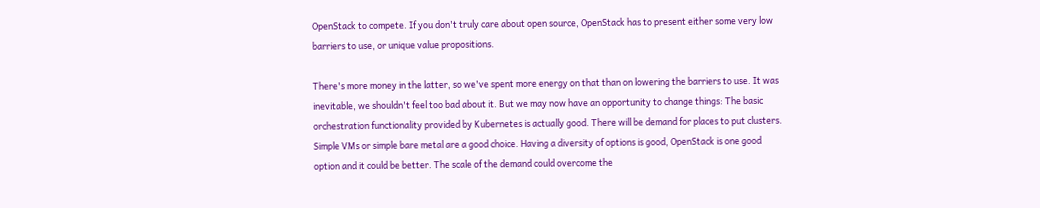OpenStack to compete. If you don't truly care about open source, OpenStack has to present either some very low barriers to use, or unique value propositions.

There's more money in the latter, so we've spent more energy on that than on lowering the barriers to use. It was inevitable, we shouldn't feel too bad about it. But we may now have an opportunity to change things: The basic orchestration functionality provided by Kubernetes is actually good. There will be demand for places to put clusters. Simple VMs or simple bare metal are a good choice. Having a diversity of options is good, OpenStack is one good option and it could be better. The scale of the demand could overcome the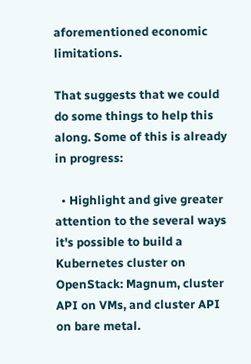aforementioned economic limitations.

That suggests that we could do some things to help this along. Some of this is already in progress:

  • Highlight and give greater attention to the several ways it's possible to build a Kubernetes cluster on OpenStack: Magnum, cluster API on VMs, and cluster API on bare metal.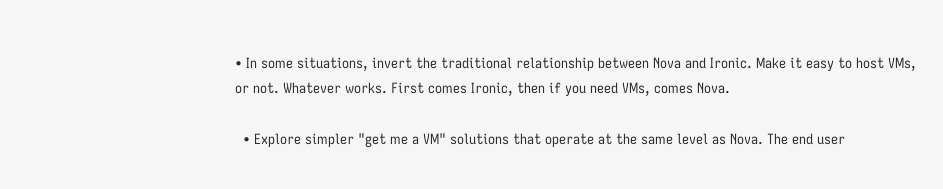• In some situations, invert the traditional relationship between Nova and Ironic. Make it easy to host VMs, or not. Whatever works. First comes Ironic, then if you need VMs, comes Nova.

  • Explore simpler "get me a VM" solutions that operate at the same level as Nova. The end user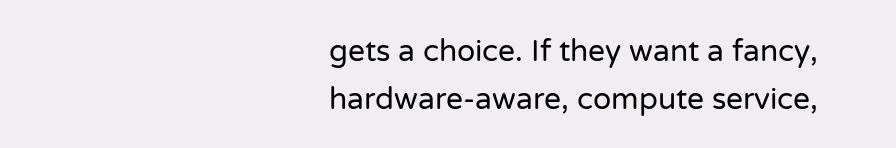gets a choice. If they want a fancy, hardware-aware, compute service,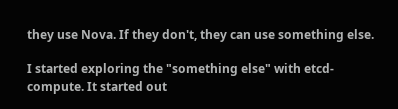they use Nova. If they don't, they can use something else.

I started exploring the "something else" with etcd-compute. It started out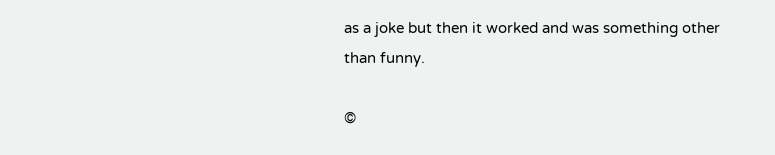as a joke but then it worked and was something other than funny.

©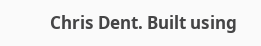Chris Dent. Built using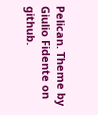Pelican. Theme by Giulio Fidente on github.